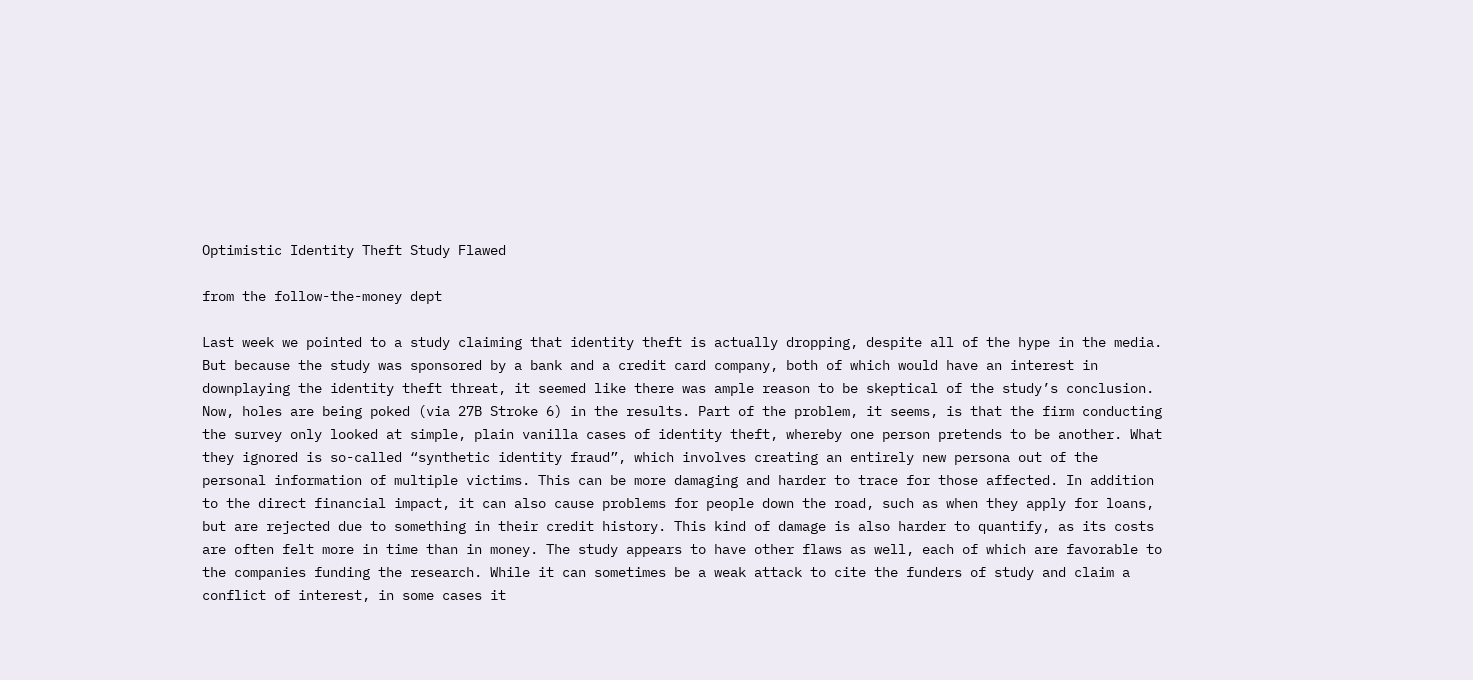Optimistic Identity Theft Study Flawed

from the follow-the-money dept

Last week we pointed to a study claiming that identity theft is actually dropping, despite all of the hype in the media. But because the study was sponsored by a bank and a credit card company, both of which would have an interest in downplaying the identity theft threat, it seemed like there was ample reason to be skeptical of the study’s conclusion. Now, holes are being poked (via 27B Stroke 6) in the results. Part of the problem, it seems, is that the firm conducting the survey only looked at simple, plain vanilla cases of identity theft, whereby one person pretends to be another. What they ignored is so-called “synthetic identity fraud”, which involves creating an entirely new persona out of the personal information of multiple victims. This can be more damaging and harder to trace for those affected. In addition to the direct financial impact, it can also cause problems for people down the road, such as when they apply for loans, but are rejected due to something in their credit history. This kind of damage is also harder to quantify, as its costs are often felt more in time than in money. The study appears to have other flaws as well, each of which are favorable to the companies funding the research. While it can sometimes be a weak attack to cite the funders of study and claim a conflict of interest, in some cases it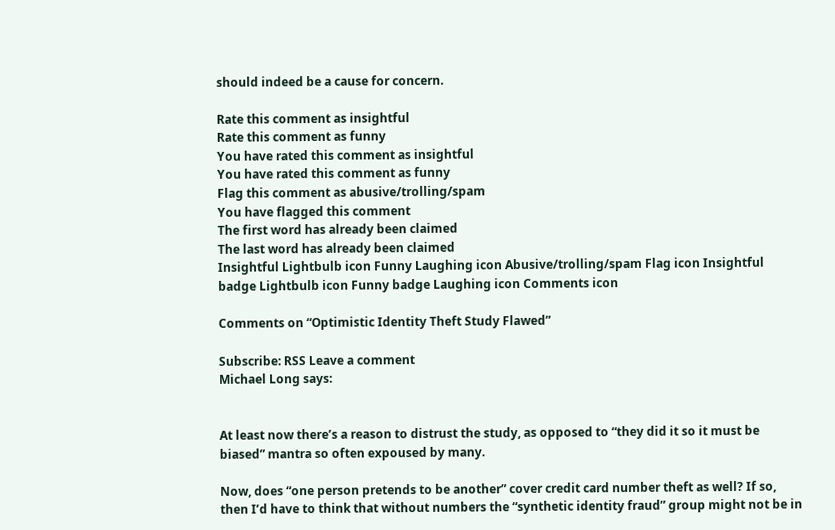should indeed be a cause for concern.

Rate this comment as insightful
Rate this comment as funny
You have rated this comment as insightful
You have rated this comment as funny
Flag this comment as abusive/trolling/spam
You have flagged this comment
The first word has already been claimed
The last word has already been claimed
Insightful Lightbulb icon Funny Laughing icon Abusive/trolling/spam Flag icon Insightful badge Lightbulb icon Funny badge Laughing icon Comments icon

Comments on “Optimistic Identity Theft Study Flawed”

Subscribe: RSS Leave a comment
Michael Long says:


At least now there’s a reason to distrust the study, as opposed to “they did it so it must be biased” mantra so often expoused by many.

Now, does “one person pretends to be another” cover credit card number theft as well? If so, then I’d have to think that without numbers the “synthetic identity fraud” group might not be in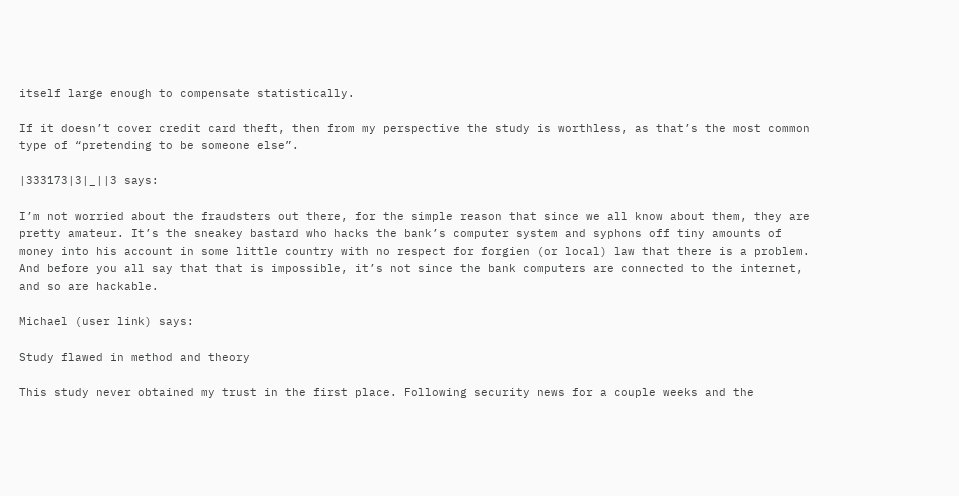itself large enough to compensate statistically.

If it doesn’t cover credit card theft, then from my perspective the study is worthless, as that’s the most common type of “pretending to be someone else”.

|333173|3|_||3 says:

I’m not worried about the fraudsters out there, for the simple reason that since we all know about them, they are pretty amateur. It’s the sneakey bastard who hacks the bank’s computer system and syphons off tiny amounts of money into his account in some little country with no respect for forgien (or local) law that there is a problem. And before you all say that that is impossible, it’s not since the bank computers are connected to the internet, and so are hackable.

Michael (user link) says:

Study flawed in method and theory

This study never obtained my trust in the first place. Following security news for a couple weeks and the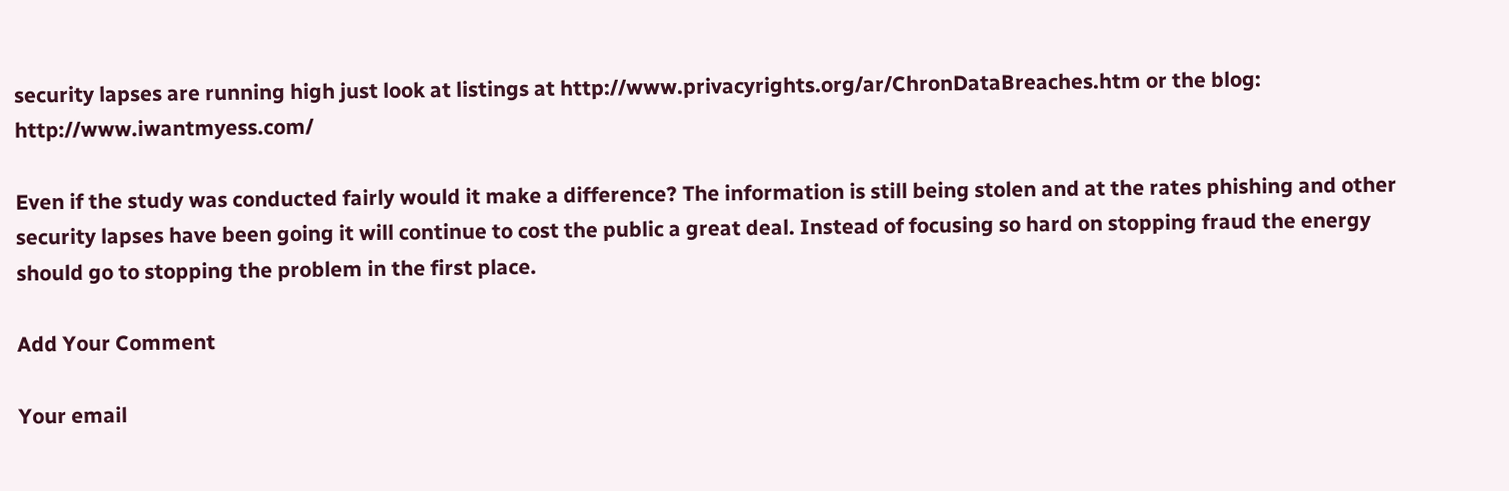security lapses are running high just look at listings at http://www.privacyrights.org/ar/ChronDataBreaches.htm or the blog: http://www.iwantmyess.com/

Even if the study was conducted fairly would it make a difference? The information is still being stolen and at the rates phishing and other security lapses have been going it will continue to cost the public a great deal. Instead of focusing so hard on stopping fraud the energy should go to stopping the problem in the first place.

Add Your Comment

Your email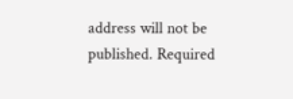address will not be published. Required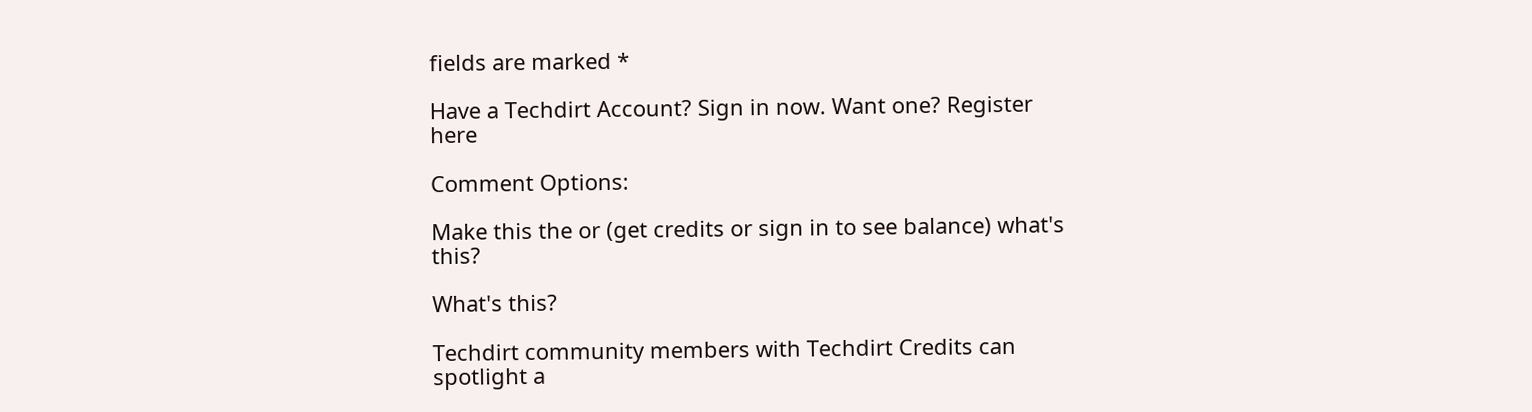fields are marked *

Have a Techdirt Account? Sign in now. Want one? Register here

Comment Options:

Make this the or (get credits or sign in to see balance) what's this?

What's this?

Techdirt community members with Techdirt Credits can spotlight a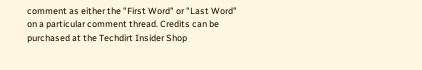comment as either the "First Word" or "Last Word" on a particular comment thread. Credits can be purchased at the Techdirt Insider Shop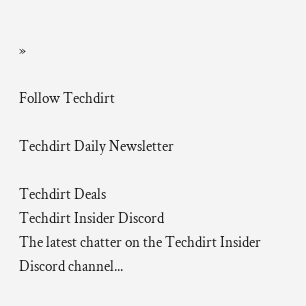»

Follow Techdirt

Techdirt Daily Newsletter

Techdirt Deals
Techdirt Insider Discord
The latest chatter on the Techdirt Insider Discord channel...